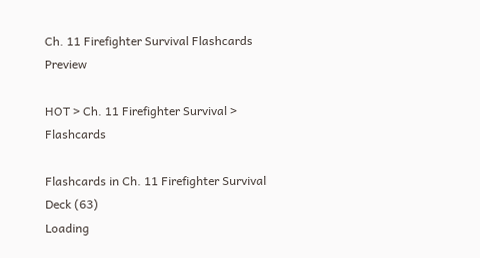Ch. 11 Firefighter Survival Flashcards Preview

HOT > Ch. 11 Firefighter Survival > Flashcards

Flashcards in Ch. 11 Firefighter Survival Deck (63)
Loading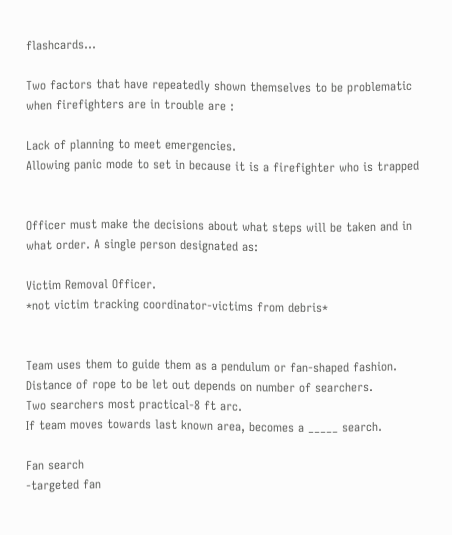flashcards...

Two factors that have repeatedly shown themselves to be problematic when firefighters are in trouble are :

Lack of planning to meet emergencies.
Allowing panic mode to set in because it is a firefighter who is trapped


Officer must make the decisions about what steps will be taken and in what order. A single person designated as:

Victim Removal Officer.
*not victim tracking coordinator-victims from debris*


Team uses them to guide them as a pendulum or fan-shaped fashion.
Distance of rope to be let out depends on number of searchers.
Two searchers most practical-8 ft arc.
If team moves towards last known area, becomes a _____ search.

Fan search
-targeted fan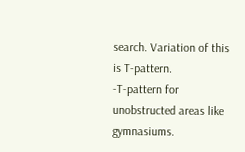search. Variation of this is T-pattern.
-T-pattern for unobstructed areas like gymnasiums.